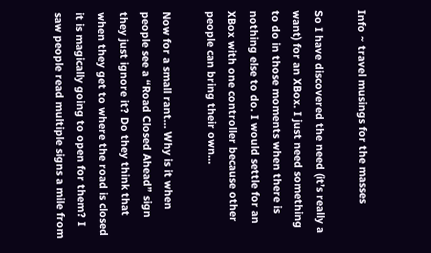Info ~ travel musings for the masses

So I have discovered the need (it’s really a want) for an XBox. I just need something to do in those moments when there is nothing else to do. I would settle for an XBox with one controller because other people can bring their own…

Now for a small rant… Why is it when people see a “Road Closed Ahead” sign they just ignore it? Do they think that when they get to where the road is closed it is magically going to open for them? I saw people read multiple signs a mile from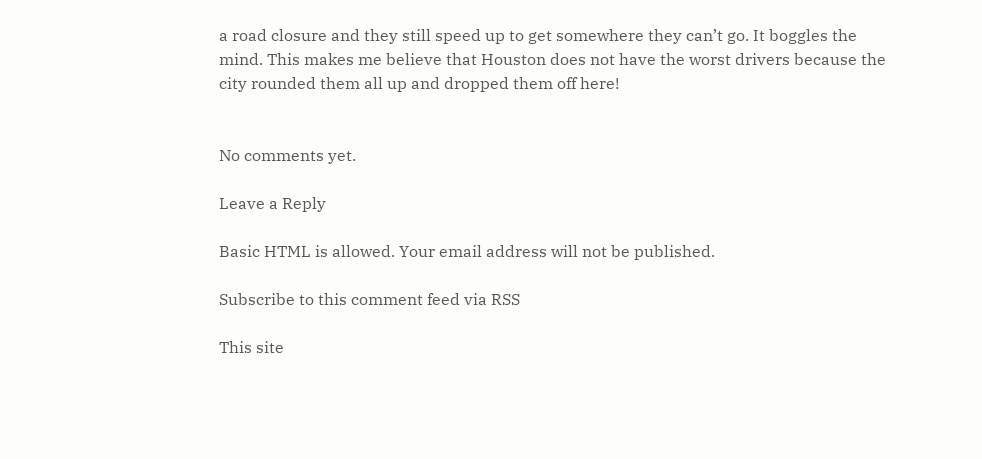a road closure and they still speed up to get somewhere they can’t go. It boggles the mind. This makes me believe that Houston does not have the worst drivers because the city rounded them all up and dropped them off here!


No comments yet.

Leave a Reply

Basic HTML is allowed. Your email address will not be published.

Subscribe to this comment feed via RSS

This site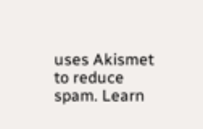uses Akismet to reduce spam. Learn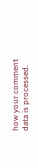how your comment data is processed.